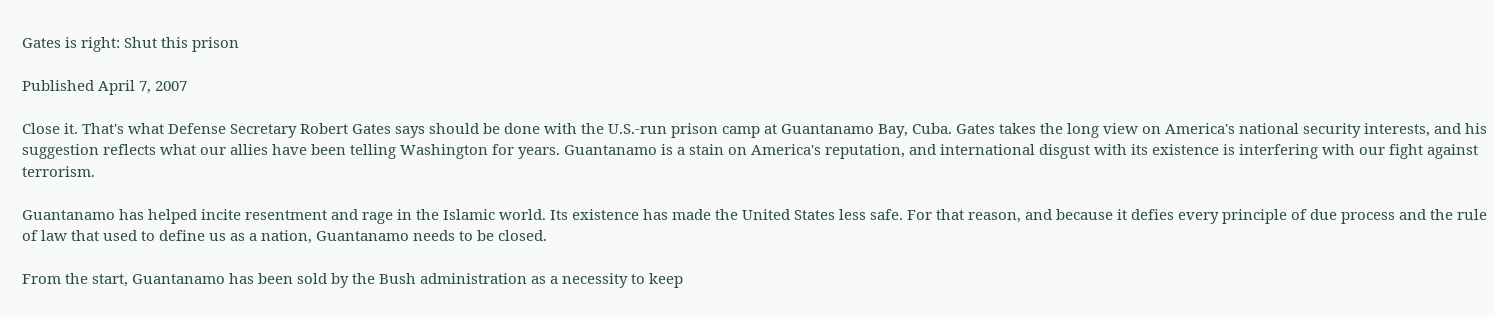Gates is right: Shut this prison

Published April 7, 2007

Close it. That's what Defense Secretary Robert Gates says should be done with the U.S.-run prison camp at Guantanamo Bay, Cuba. Gates takes the long view on America's national security interests, and his suggestion reflects what our allies have been telling Washington for years. Guantanamo is a stain on America's reputation, and international disgust with its existence is interfering with our fight against terrorism.

Guantanamo has helped incite resentment and rage in the Islamic world. Its existence has made the United States less safe. For that reason, and because it defies every principle of due process and the rule of law that used to define us as a nation, Guantanamo needs to be closed.

From the start, Guantanamo has been sold by the Bush administration as a necessity to keep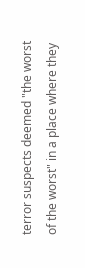terror suspects deemed "the worst of the worst" in a place where they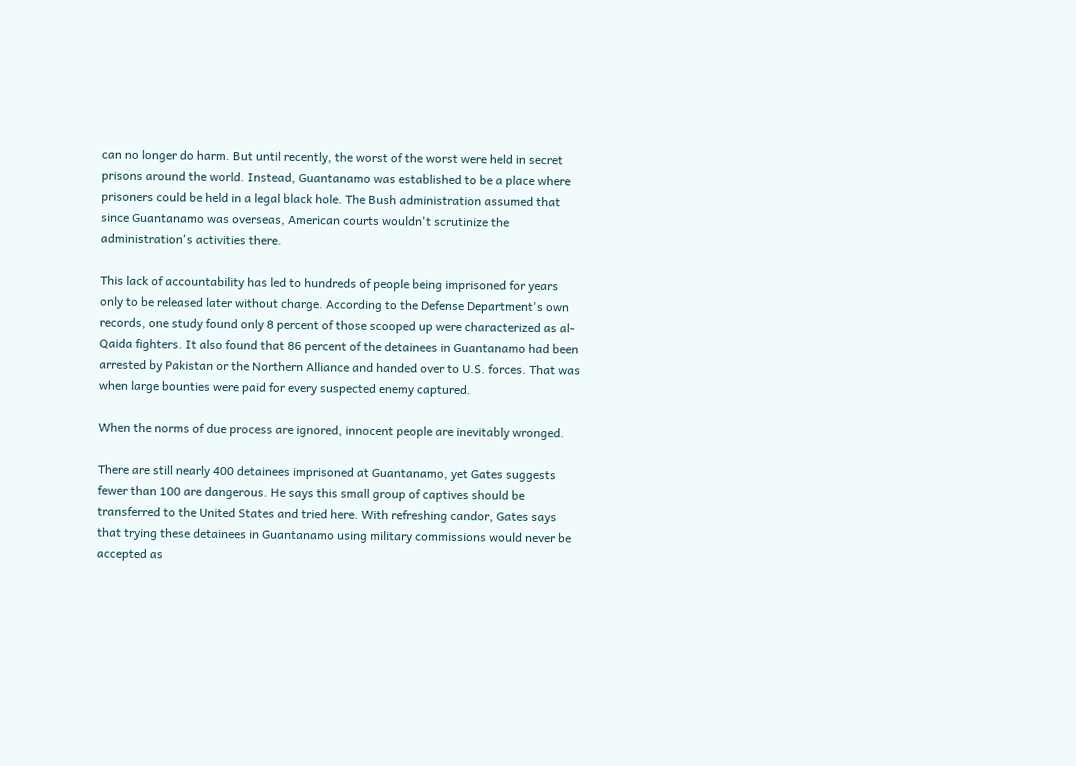can no longer do harm. But until recently, the worst of the worst were held in secret prisons around the world. Instead, Guantanamo was established to be a place where prisoners could be held in a legal black hole. The Bush administration assumed that since Guantanamo was overseas, American courts wouldn't scrutinize the administration's activities there.

This lack of accountability has led to hundreds of people being imprisoned for years only to be released later without charge. According to the Defense Department's own records, one study found only 8 percent of those scooped up were characterized as al-Qaida fighters. It also found that 86 percent of the detainees in Guantanamo had been arrested by Pakistan or the Northern Alliance and handed over to U.S. forces. That was when large bounties were paid for every suspected enemy captured.

When the norms of due process are ignored, innocent people are inevitably wronged.

There are still nearly 400 detainees imprisoned at Guantanamo, yet Gates suggests fewer than 100 are dangerous. He says this small group of captives should be transferred to the United States and tried here. With refreshing candor, Gates says that trying these detainees in Guantanamo using military commissions would never be accepted as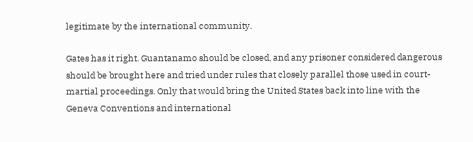legitimate by the international community.

Gates has it right. Guantanamo should be closed, and any prisoner considered dangerous should be brought here and tried under rules that closely parallel those used in court-martial proceedings. Only that would bring the United States back into line with the Geneva Conventions and international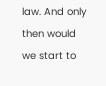law. And only then would we start to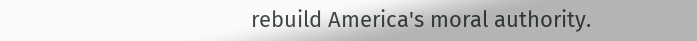rebuild America's moral authority.